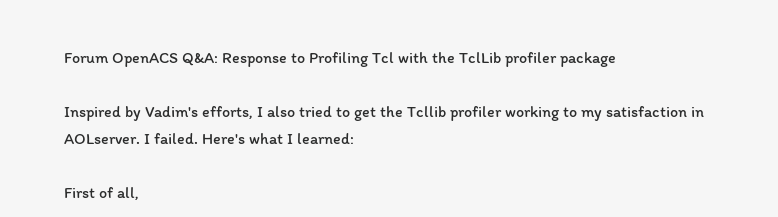Forum OpenACS Q&A: Response to Profiling Tcl with the TclLib profiler package

Inspired by Vadim's efforts, I also tried to get the Tcllib profiler working to my satisfaction in AOLserver. I failed. Here's what I learned:

First of all,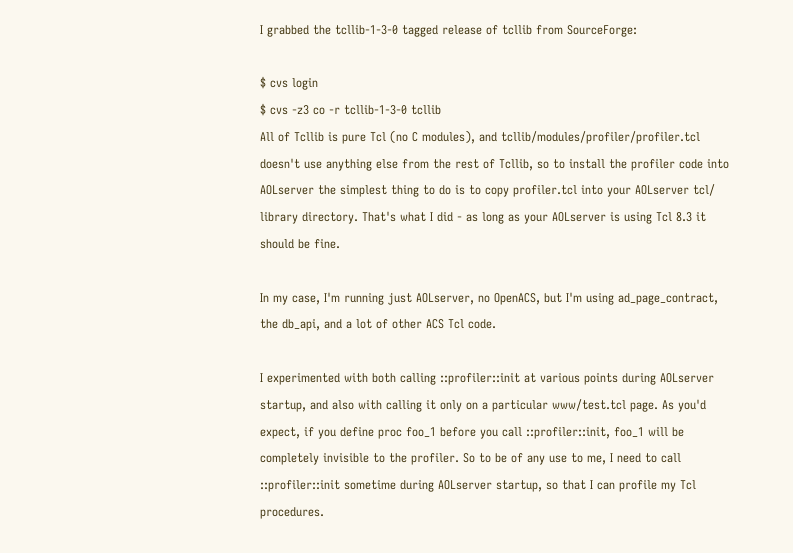I grabbed the tcllib-1-3-0 tagged release of tcllib from SourceForge:

$ cvs login
$ cvs -z3 co -r tcllib-1-3-0 tcllib
All of Tcllib is pure Tcl (no C modules), and tcllib/modules/profiler/profiler.tcl doesn't use anything else from the rest of Tcllib, so to install the profiler code into AOLserver the simplest thing to do is to copy profiler.tcl into your AOLserver tcl/ library directory. That's what I did - as long as your AOLserver is using Tcl 8.3 it should be fine.

In my case, I'm running just AOLserver, no OpenACS, but I'm using ad_page_contract, the db_api, and a lot of other ACS Tcl code.

I experimented with both calling ::profiler::init at various points during AOLserver startup, and also with calling it only on a particular www/test.tcl page. As you'd expect, if you define proc foo_1 before you call ::profiler::init, foo_1 will be completely invisible to the profiler. So to be of any use to me, I need to call ::profiler::init sometime during AOLserver startup, so that I can profile my Tcl procedures.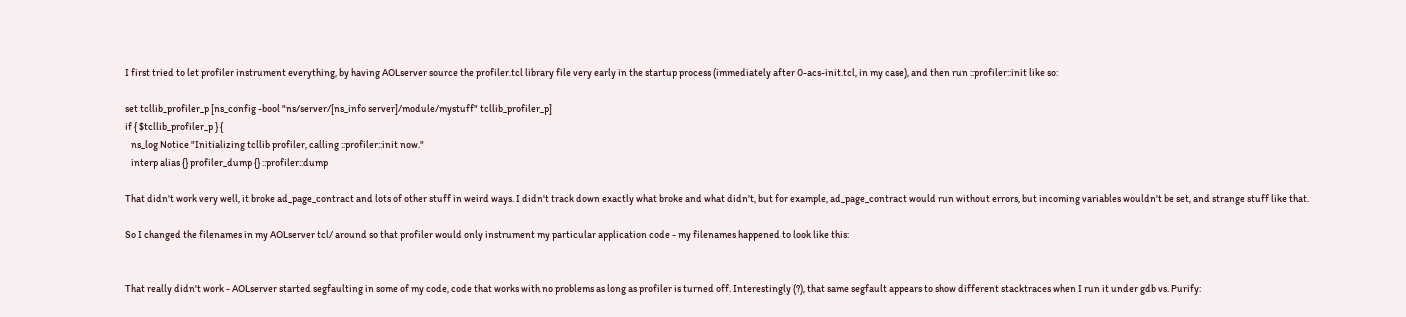I first tried to let profiler instrument everything, by having AOLserver source the profiler.tcl library file very early in the startup process (immediately after 0-acs-init.tcl, in my case), and then run ::profiler::init like so:

set tcllib_profiler_p [ns_config -bool "ns/server/[ns_info server]/module/mystuff" tcllib_profiler_p]
if { $tcllib_profiler_p } {
   ns_log Notice "Initializing tcllib profiler, calling ::profiler::init now."
   interp alias {} profiler_dump {} ::profiler::dump

That didn't work very well, it broke ad_page_contract and lots of other stuff in weird ways. I didn't track down exactly what broke and what didn't, but for example, ad_page_contract would run without errors, but incoming variables wouldn't be set, and strange stuff like that.

So I changed the filenames in my AOLserver tcl/ around so that profiler would only instrument my particular application code - my filenames happened to look like this:


That really didn't work - AOLserver started segfaulting in some of my code, code that works with no problems as long as profiler is turned off. Interestingly (?), that same segfault appears to show different stacktraces when I run it under gdb vs. Purify: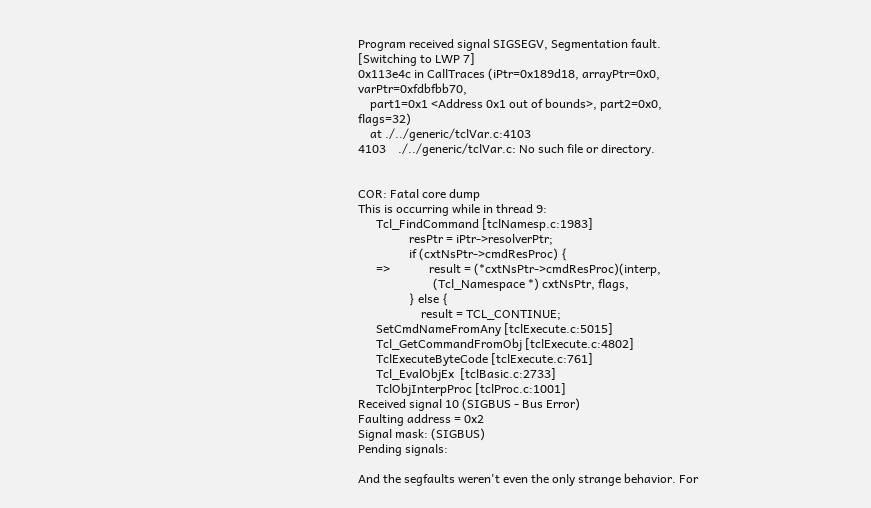Program received signal SIGSEGV, Segmentation fault.
[Switching to LWP 7]
0x113e4c in CallTraces (iPtr=0x189d18, arrayPtr=0x0, varPtr=0xfdbfbb70,
    part1=0x1 <Address 0x1 out of bounds>, part2=0x0, flags=32)
    at ./../generic/tclVar.c:4103
4103    ./../generic/tclVar.c: No such file or directory.


COR: Fatal core dump
This is occurring while in thread 9:
      Tcl_FindCommand [tclNamesp.c:1983]
                 resPtr = iPtr->resolverPtr;
                 if (cxtNsPtr->cmdResProc) {
      =>             result = (*cxtNsPtr->cmdResProc)(interp,
                         (Tcl_Namespace *) cxtNsPtr, flags,
                 } else {
                     result = TCL_CONTINUE;
      SetCmdNameFromAny [tclExecute.c:5015]
      Tcl_GetCommandFromObj [tclExecute.c:4802]
      TclExecuteByteCode [tclExecute.c:761]
      Tcl_EvalObjEx  [tclBasic.c:2733]
      TclObjInterpProc [tclProc.c:1001]
Received signal 10 (SIGBUS - Bus Error)
Faulting address = 0x2
Signal mask: (SIGBUS)
Pending signals:

And the segfaults weren't even the only strange behavior. For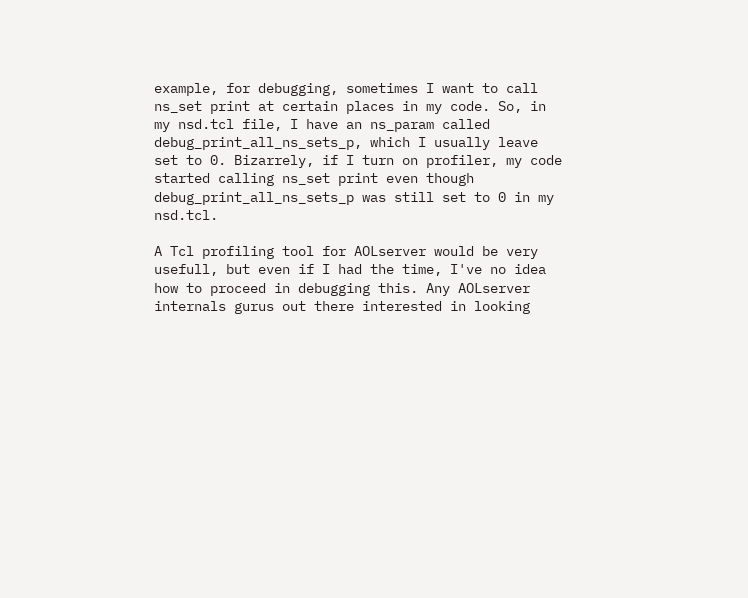example, for debugging, sometimes I want to call ns_set print at certain places in my code. So, in my nsd.tcl file, I have an ns_param called debug_print_all_ns_sets_p, which I usually leave set to 0. Bizarrely, if I turn on profiler, my code started calling ns_set print even though debug_print_all_ns_sets_p was still set to 0 in my nsd.tcl.

A Tcl profiling tool for AOLserver would be very usefull, but even if I had the time, I've no idea how to proceed in debugging this. Any AOLserver internals gurus out there interested in looking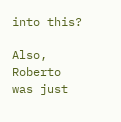into this?

Also, Roberto was just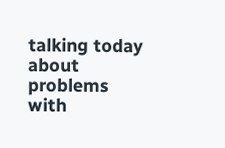talking today about problems with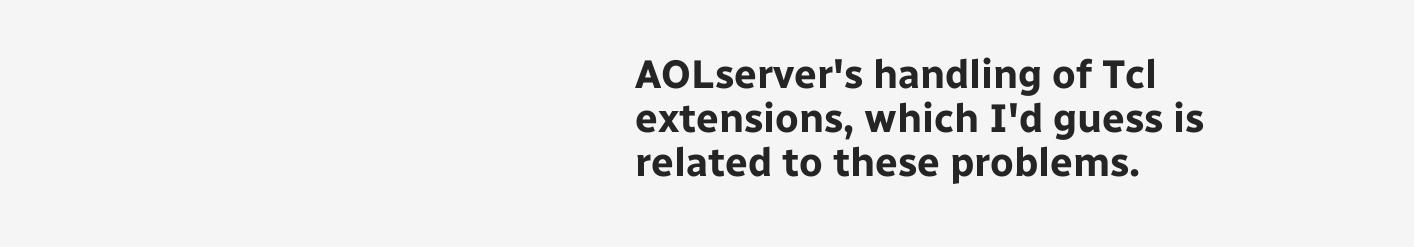AOLserver's handling of Tcl extensions, which I'd guess is related to these problems.